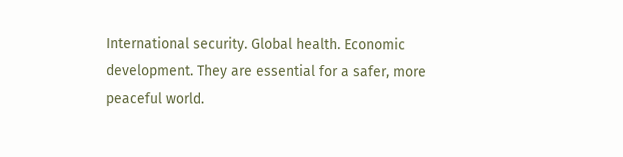International security. Global health. Economic development. They are essential for a safer, more peaceful world.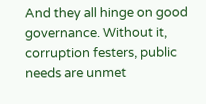And they all hinge on good governance. Without it, corruption festers, public needs are unmet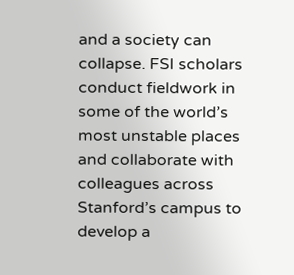and a society can collapse. FSI scholars conduct fieldwork in some of the world’s most unstable places and collaborate with colleagues across Stanford’s campus to develop a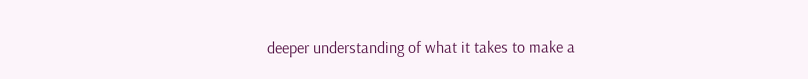deeper understanding of what it takes to make a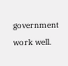government work well.